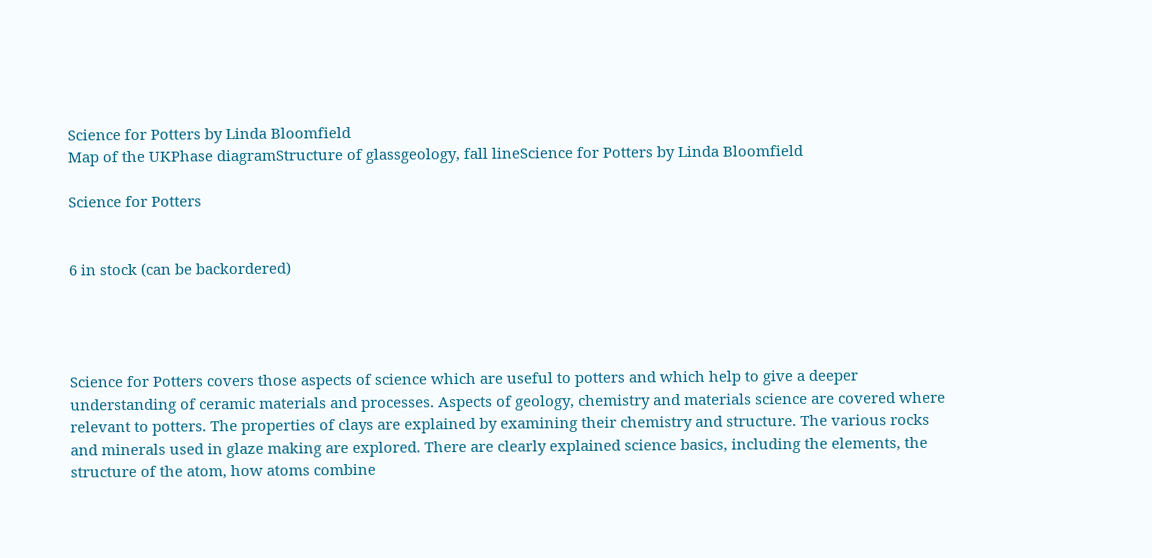Science for Potters by Linda Bloomfield
Map of the UKPhase diagramStructure of glassgeology, fall lineScience for Potters by Linda Bloomfield

Science for Potters


6 in stock (can be backordered)




Science for Potters covers those aspects of science which are useful to potters and which help to give a deeper understanding of ceramic materials and processes. Aspects of geology, chemistry and materials science are covered where relevant to potters. The properties of clays are explained by examining their chemistry and structure. The various rocks and minerals used in glaze making are explored. There are clearly explained science basics, including the elements, the structure of the atom, how atoms combine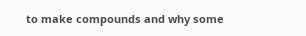to make compounds and why some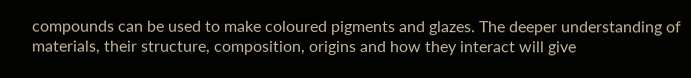compounds can be used to make coloured pigments and glazes. The deeper understanding of materials, their structure, composition, origins and how they interact will give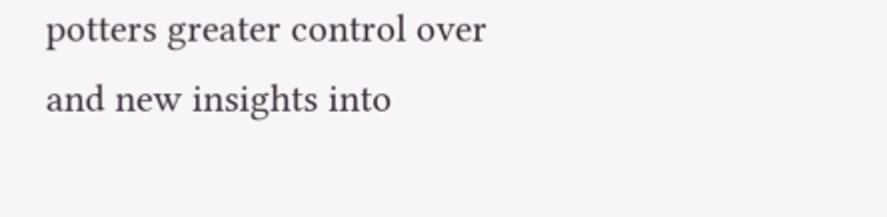potters greater control over and new insights into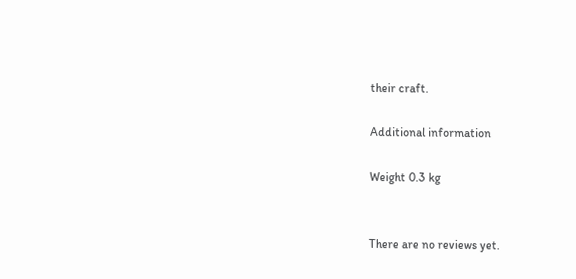their craft.

Additional information

Weight 0.3 kg


There are no reviews yet.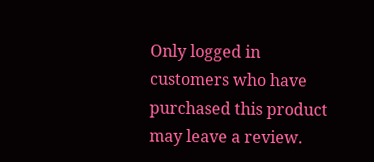Only logged in customers who have purchased this product may leave a review.